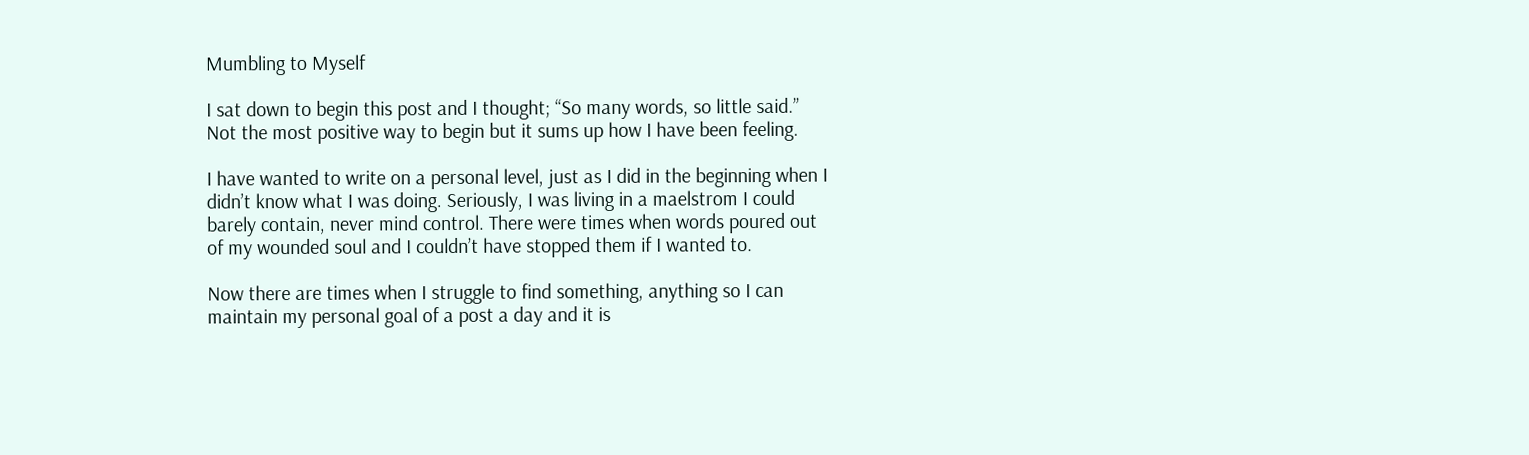Mumbling to Myself

I sat down to begin this post and I thought; “So many words, so little said.” Not the most positive way to begin but it sums up how I have been feeling.

I have wanted to write on a personal level, just as I did in the beginning when I didn’t know what I was doing. Seriously, I was living in a maelstrom I could barely contain, never mind control. There were times when words poured out of my wounded soul and I couldn’t have stopped them if I wanted to.

Now there are times when I struggle to find something, anything so I can maintain my personal goal of a post a day and it is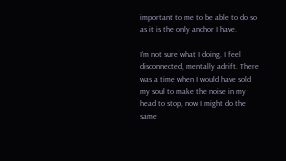important to me to be able to do so as it is the only anchor I have.

I’m not sure what I doing. I feel disconnected, mentally adrift. There was a time when I would have sold my soul to make the noise in my head to stop, now I might do the same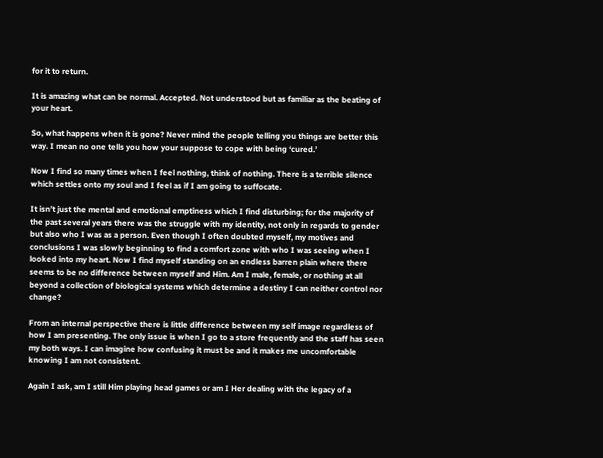for it to return.

It is amazing what can be normal. Accepted. Not understood but as familiar as the beating of your heart.

So, what happens when it is gone? Never mind the people telling you things are better this way. I mean no one tells you how your suppose to cope with being ‘cured.’

Now I find so many times when I feel nothing, think of nothing. There is a terrible silence which settles onto my soul and I feel as if I am going to suffocate.

It isn’t just the mental and emotional emptiness which I find disturbing; for the majority of the past several years there was the struggle with my identity, not only in regards to gender but also who I was as a person. Even though I often doubted myself, my motives and conclusions I was slowly beginning to find a comfort zone with who I was seeing when I looked into my heart. Now I find myself standing on an endless barren plain where there seems to be no difference between myself and Him. Am I male, female, or nothing at all beyond a collection of biological systems which determine a destiny I can neither control nor change?

From an internal perspective there is little difference between my self image regardless of how I am presenting. The only issue is when I go to a store frequently and the staff has seen my both ways. I can imagine how confusing it must be and it makes me uncomfortable knowing I am not consistent.

Again I ask, am I still Him playing head games or am I Her dealing with the legacy of a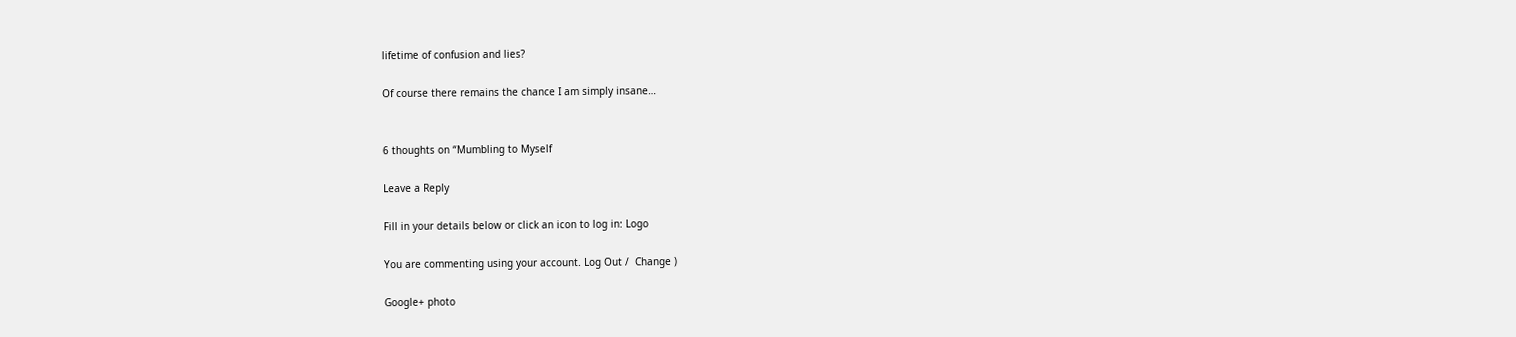lifetime of confusion and lies?

Of course there remains the chance I am simply insane…


6 thoughts on “Mumbling to Myself

Leave a Reply

Fill in your details below or click an icon to log in: Logo

You are commenting using your account. Log Out /  Change )

Google+ photo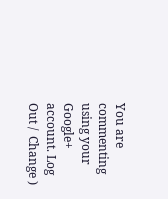You are commenting using your Google+ account. Log Out /  Change )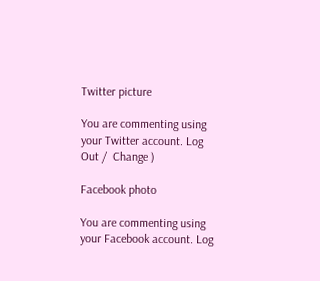Twitter picture

You are commenting using your Twitter account. Log Out /  Change )

Facebook photo

You are commenting using your Facebook account. Log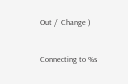Out /  Change )


Connecting to %s